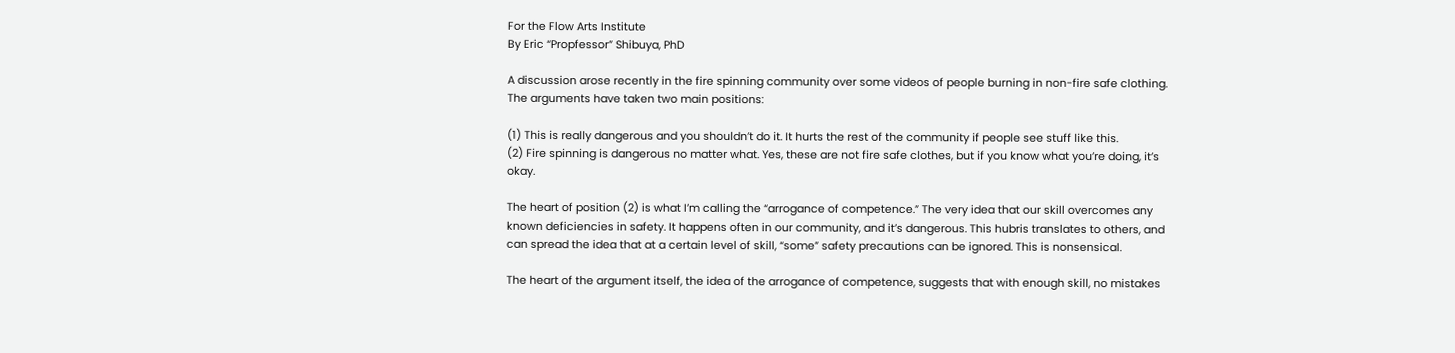For the Flow Arts Institute
By Eric “Propfessor” Shibuya, PhD

A discussion arose recently in the fire spinning community over some videos of people burning in non-fire safe clothing. The arguments have taken two main positions:

(1) This is really dangerous and you shouldn’t do it. It hurts the rest of the community if people see stuff like this.
(2) Fire spinning is dangerous no matter what. Yes, these are not fire safe clothes, but if you know what you’re doing, it’s okay.

The heart of position (2) is what I’m calling the “arrogance of competence.” The very idea that our skill overcomes any known deficiencies in safety. It happens often in our community, and it’s dangerous. This hubris translates to others, and can spread the idea that at a certain level of skill, “some” safety precautions can be ignored. This is nonsensical.

The heart of the argument itself, the idea of the arrogance of competence, suggests that with enough skill, no mistakes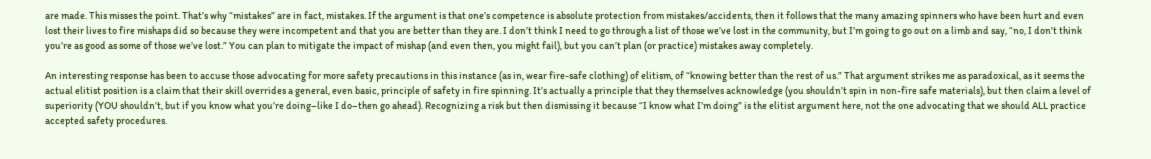are made. This misses the point. That’s why “mistakes” are in fact, mistakes. If the argument is that one’s competence is absolute protection from mistakes/accidents, then it follows that the many amazing spinners who have been hurt and even lost their lives to fire mishaps did so because they were incompetent and that you are better than they are. I don’t think I need to go through a list of those we’ve lost in the community, but I’m going to go out on a limb and say, “no, I don’t think you’re as good as some of those we’ve lost.” You can plan to mitigate the impact of mishap (and even then, you might fail), but you can’t plan (or practice) mistakes away completely.

An interesting response has been to accuse those advocating for more safety precautions in this instance (as in, wear fire-safe clothing) of elitism, of “knowing better than the rest of us.” That argument strikes me as paradoxical, as it seems the actual elitist position is a claim that their skill overrides a general, even basic, principle of safety in fire spinning. It’s actually a principle that they themselves acknowledge (you shouldn’t spin in non-fire safe materials), but then claim a level of superiority (YOU shouldn’t, but if you know what you’re doing–like I do–then go ahead). Recognizing a risk but then dismissing it because “I know what I’m doing” is the elitist argument here, not the one advocating that we should ALL practice accepted safety procedures.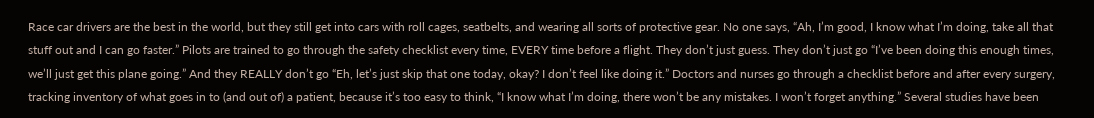Race car drivers are the best in the world, but they still get into cars with roll cages, seatbelts, and wearing all sorts of protective gear. No one says, “Ah, I’m good, I know what I’m doing, take all that stuff out and I can go faster.” Pilots are trained to go through the safety checklist every time, EVERY time before a flight. They don’t just guess. They don’t just go “I’ve been doing this enough times, we’ll just get this plane going.” And they REALLY don’t go “Eh, let’s just skip that one today, okay? I don’t feel like doing it.” Doctors and nurses go through a checklist before and after every surgery, tracking inventory of what goes in to (and out of) a patient, because it’s too easy to think, “I know what I’m doing, there won’t be any mistakes. I won’t forget anything.” Several studies have been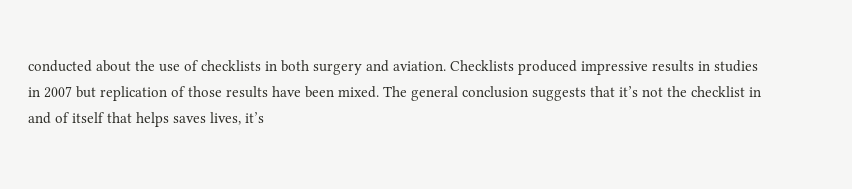conducted about the use of checklists in both surgery and aviation. Checklists produced impressive results in studies in 2007 but replication of those results have been mixed. The general conclusion suggests that it’s not the checklist in and of itself that helps saves lives, it’s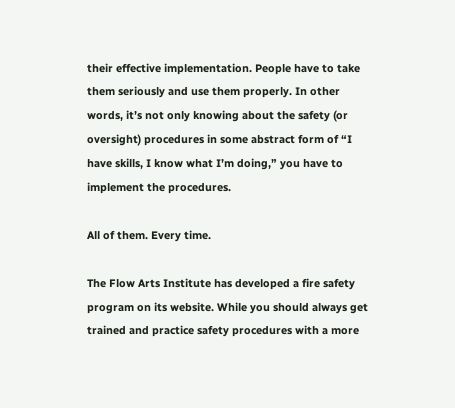their effective implementation. People have to take them seriously and use them properly. In other words, it’s not only knowing about the safety (or oversight) procedures in some abstract form of “I have skills, I know what I’m doing,” you have to implement the procedures.

All of them. Every time.

The Flow Arts Institute has developed a fire safety program on its website. While you should always get trained and practice safety procedures with a more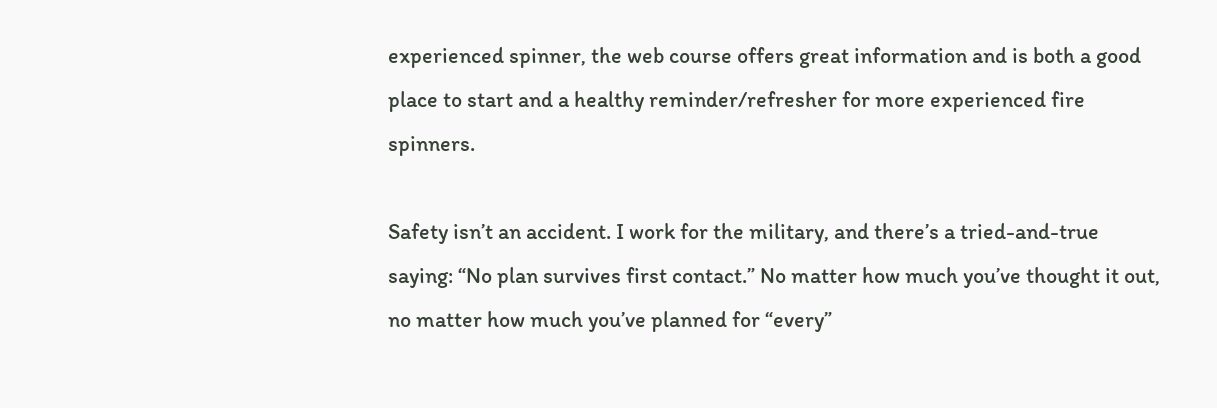experienced spinner, the web course offers great information and is both a good place to start and a healthy reminder/refresher for more experienced fire spinners.

Safety isn’t an accident. I work for the military, and there’s a tried-and-true saying: “No plan survives first contact.” No matter how much you’ve thought it out, no matter how much you’ve planned for “every”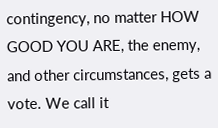contingency, no matter HOW GOOD YOU ARE, the enemy, and other circumstances, gets a vote. We call it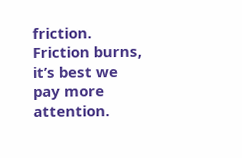friction. Friction burns, it’s best we pay more attention.